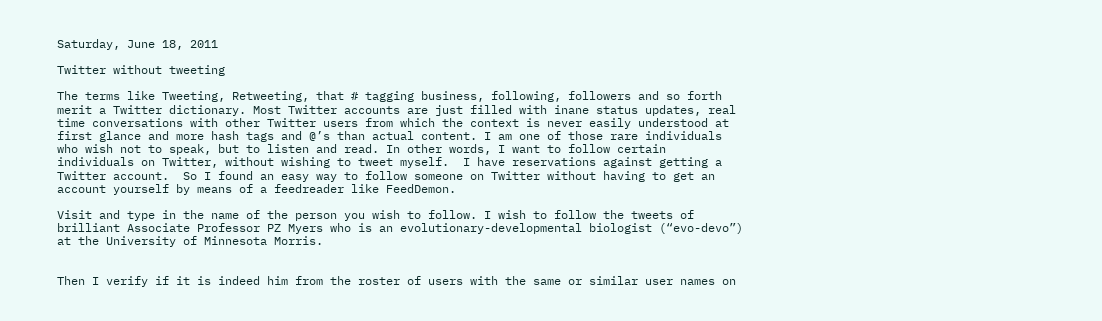Saturday, June 18, 2011

Twitter without tweeting

The terms like Tweeting, Retweeting, that # tagging business, following, followers and so forth merit a Twitter dictionary. Most Twitter accounts are just filled with inane status updates, real time conversations with other Twitter users from which the context is never easily understood at first glance and more hash tags and @’s than actual content. I am one of those rare individuals who wish not to speak, but to listen and read. In other words, I want to follow certain individuals on Twitter, without wishing to tweet myself.  I have reservations against getting a Twitter account.  So I found an easy way to follow someone on Twitter without having to get an account yourself by means of a feedreader like FeedDemon.

Visit and type in the name of the person you wish to follow. I wish to follow the tweets of brilliant Associate Professor PZ Myers who is an evolutionary-developmental biologist (“evo-devo”) at the University of Minnesota Morris.


Then I verify if it is indeed him from the roster of users with the same or similar user names on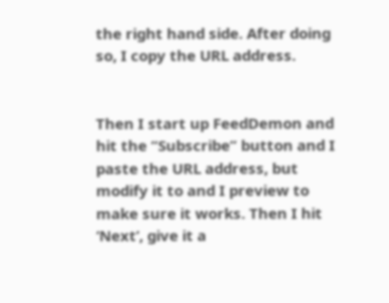the right hand side. After doing so, I copy the URL address.


Then I start up FeedDemon and hit the “Subscribe” button and I paste the URL address, but modify it to and I preview to make sure it works. Then I hit ‘Next’, give it a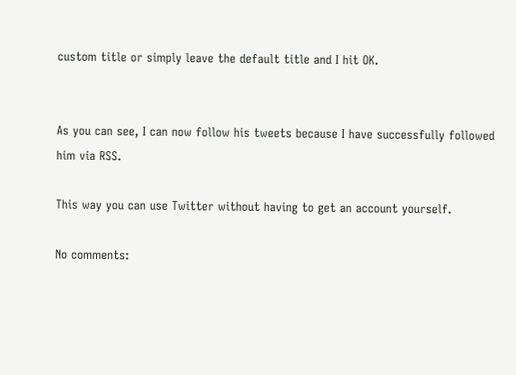custom title or simply leave the default title and I hit OK.


As you can see, I can now follow his tweets because I have successfully followed him via RSS.

This way you can use Twitter without having to get an account yourself.

No comments: